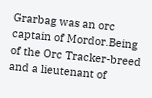Grarbag was an orc captain of Mordor.Being of the Orc Tracker-breed and a lieutenant of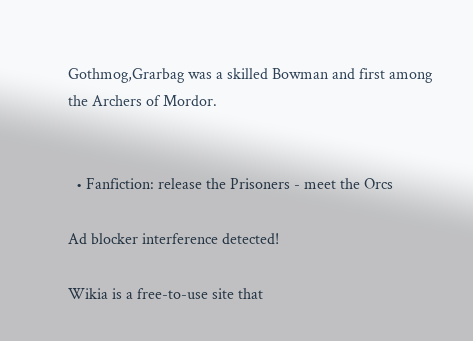Gothmog,Grarbag was a skilled Bowman and first among the Archers of Mordor.


  • Fanfiction: release the Prisoners - meet the Orcs

Ad blocker interference detected!

Wikia is a free-to-use site that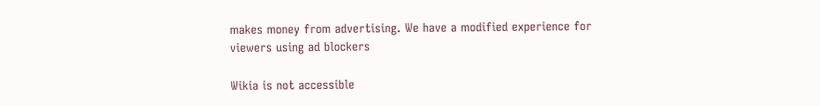makes money from advertising. We have a modified experience for viewers using ad blockers

Wikia is not accessible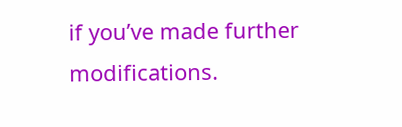if you’ve made further modifications.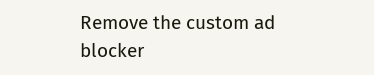Remove the custom ad blocker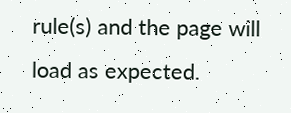rule(s) and the page will load as expected.